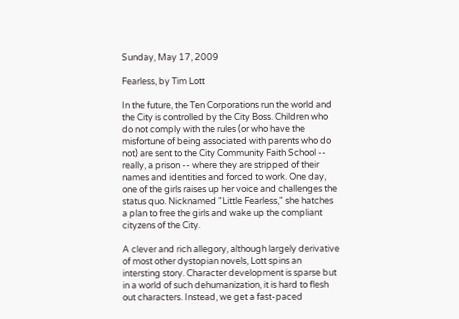Sunday, May 17, 2009

Fearless, by Tim Lott

In the future, the Ten Corporations run the world and the City is controlled by the City Boss. Children who do not comply with the rules (or who have the misfortune of being associated with parents who do not) are sent to the City Community Faith School -- really, a prison -- where they are stripped of their names and identities and forced to work. One day, one of the girls raises up her voice and challenges the status quo. Nicknamed "Little Fearless," she hatches a plan to free the girls and wake up the compliant cityzens of the City.

A clever and rich allegory, although largely derivative of most other dystopian novels, Lott spins an intersting story. Character development is sparse but in a world of such dehumanization, it is hard to flesh out characters. Instead, we get a fast-paced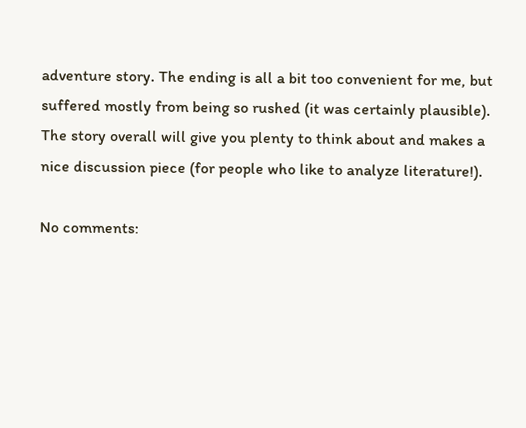adventure story. The ending is all a bit too convenient for me, but suffered mostly from being so rushed (it was certainly plausible). The story overall will give you plenty to think about and makes a nice discussion piece (for people who like to analyze literature!).

No comments: